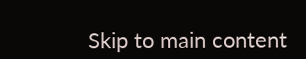Skip to main content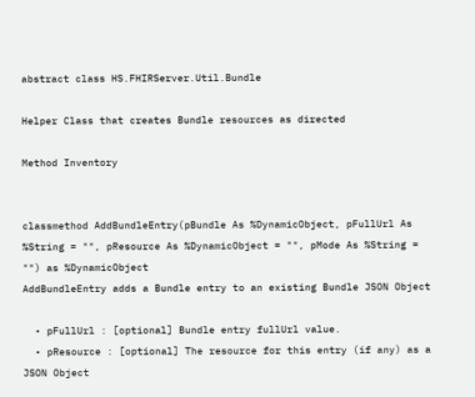abstract class HS.FHIRServer.Util.Bundle

Helper Class that creates Bundle resources as directed

Method Inventory


classmethod AddBundleEntry(pBundle As %DynamicObject, pFullUrl As %String = "", pResource As %DynamicObject = "", pMode As %String = "") as %DynamicObject
AddBundleEntry adds a Bundle entry to an existing Bundle JSON Object

  • pFullUrl : [optional] Bundle entry fullUrl value.
  • pResource : [optional] The resource for this entry (if any) as a JSON Object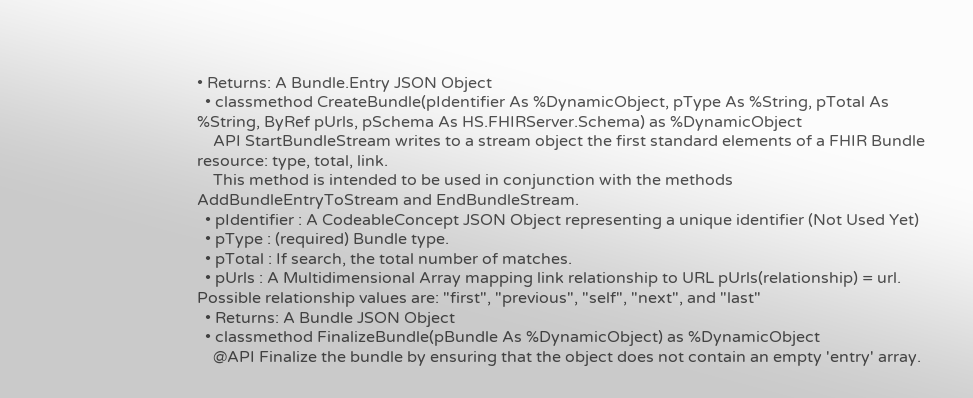• Returns: A Bundle.Entry JSON Object
  • classmethod CreateBundle(pIdentifier As %DynamicObject, pType As %String, pTotal As %String, ByRef pUrls, pSchema As HS.FHIRServer.Schema) as %DynamicObject
    API StartBundleStream writes to a stream object the first standard elements of a FHIR Bundle resource: type, total, link.
    This method is intended to be used in conjunction with the methods AddBundleEntryToStream and EndBundleStream.
  • pIdentifier : A CodeableConcept JSON Object representing a unique identifier (Not Used Yet)
  • pType : (required) Bundle type.
  • pTotal : If search, the total number of matches.
  • pUrls : A Multidimensional Array mapping link relationship to URL pUrls(relationship) = url. Possible relationship values are: "first", "previous", "self", "next", and "last"
  • Returns: A Bundle JSON Object
  • classmethod FinalizeBundle(pBundle As %DynamicObject) as %DynamicObject
    @API Finalize the bundle by ensuring that the object does not contain an empty 'entry' array.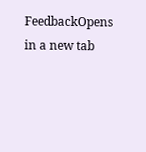FeedbackOpens in a new tab